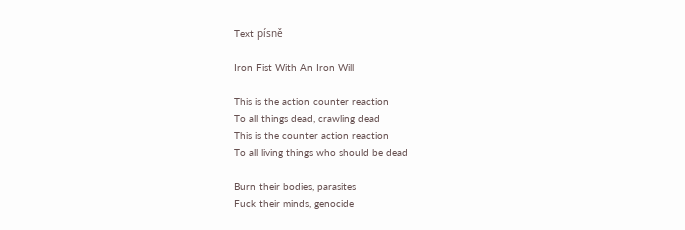Text písně

Iron Fist With An Iron Will

This is the action counter reaction
To all things dead, crawling dead
This is the counter action reaction
To all living things who should be dead

Burn their bodies, parasites
Fuck their minds, genocide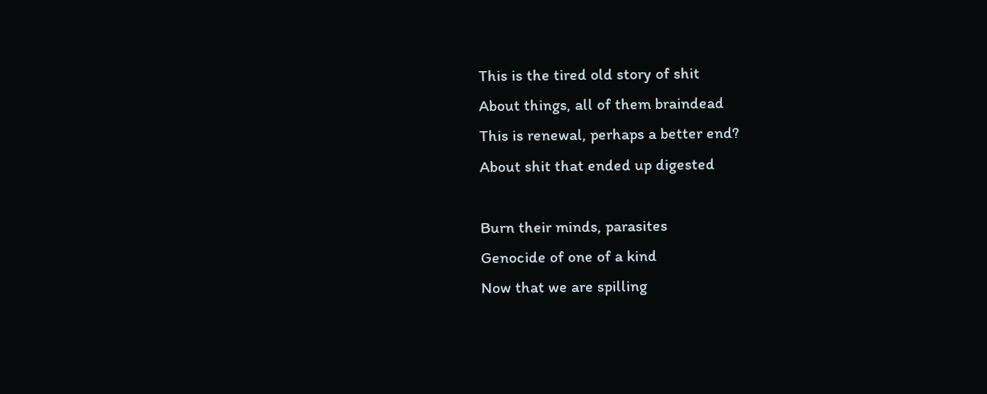This is the tired old story of shit
About things, all of them braindead
This is renewal, perhaps a better end?
About shit that ended up digested

Burn their minds, parasites
Genocide of one of a kind
Now that we are spilling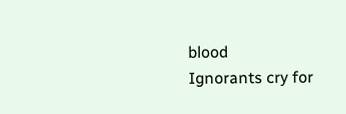blood
Ignorants cry for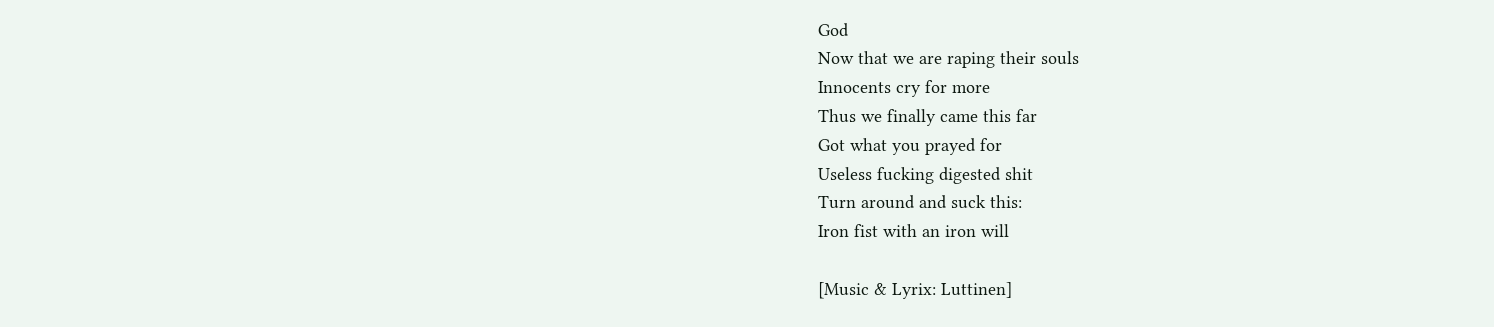God
Now that we are raping their souls
Innocents cry for more
Thus we finally came this far
Got what you prayed for
Useless fucking digested shit
Turn around and suck this:
Iron fist with an iron will

[Music & Lyrix: Luttinen]